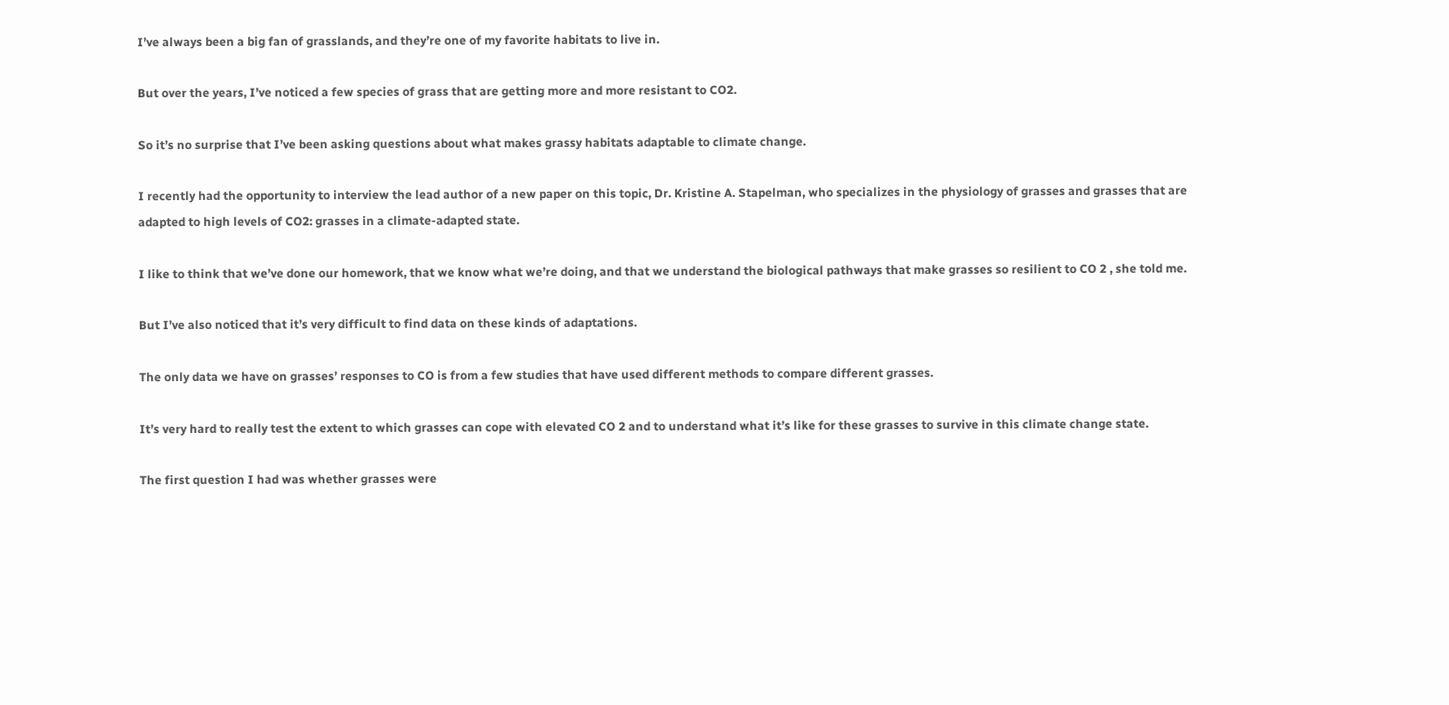I’ve always been a big fan of grasslands, and they’re one of my favorite habitats to live in.

But over the years, I’ve noticed a few species of grass that are getting more and more resistant to CO2.

So it’s no surprise that I’ve been asking questions about what makes grassy habitats adaptable to climate change.

I recently had the opportunity to interview the lead author of a new paper on this topic, Dr. Kristine A. Stapelman, who specializes in the physiology of grasses and grasses that are adapted to high levels of CO2: grasses in a climate-adapted state.

I like to think that we’ve done our homework, that we know what we’re doing, and that we understand the biological pathways that make grasses so resilient to CO 2 , she told me.

But I’ve also noticed that it’s very difficult to find data on these kinds of adaptations.

The only data we have on grasses’ responses to CO is from a few studies that have used different methods to compare different grasses.

It’s very hard to really test the extent to which grasses can cope with elevated CO 2 and to understand what it’s like for these grasses to survive in this climate change state.

The first question I had was whether grasses were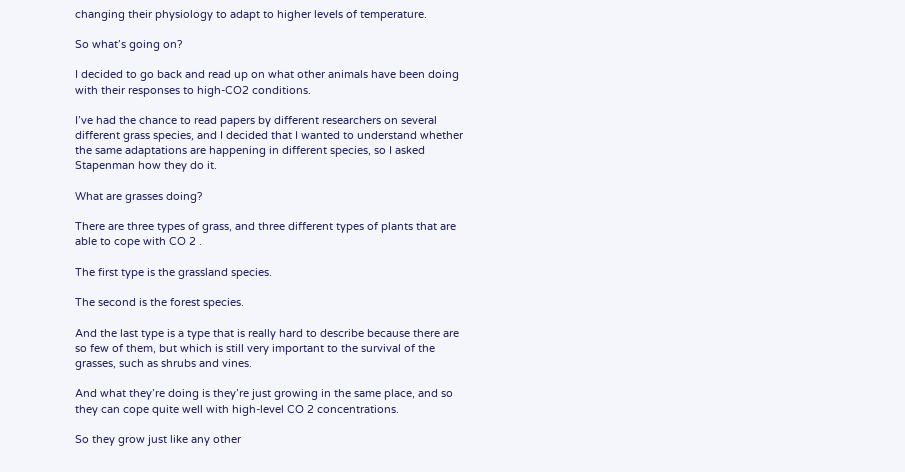changing their physiology to adapt to higher levels of temperature.

So what’s going on?

I decided to go back and read up on what other animals have been doing with their responses to high-CO2 conditions.

I’ve had the chance to read papers by different researchers on several different grass species, and I decided that I wanted to understand whether the same adaptations are happening in different species, so I asked Stapenman how they do it.

What are grasses doing?

There are three types of grass, and three different types of plants that are able to cope with CO 2 .

The first type is the grassland species.

The second is the forest species.

And the last type is a type that is really hard to describe because there are so few of them, but which is still very important to the survival of the grasses, such as shrubs and vines.

And what they’re doing is they’re just growing in the same place, and so they can cope quite well with high-level CO 2 concentrations.

So they grow just like any other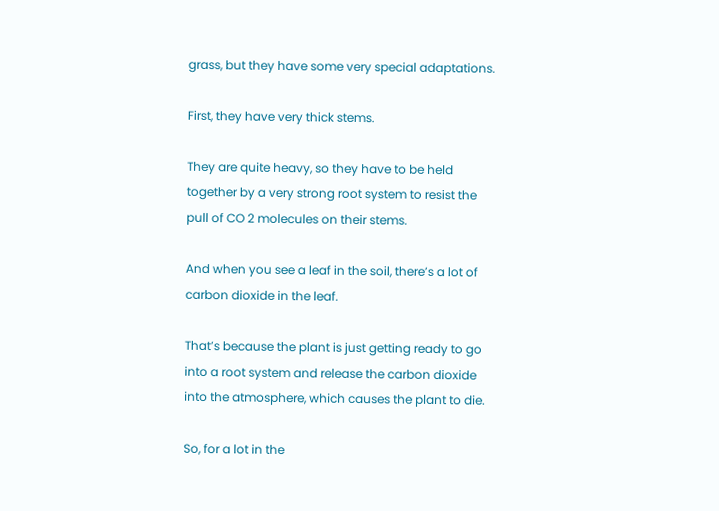grass, but they have some very special adaptations.

First, they have very thick stems.

They are quite heavy, so they have to be held together by a very strong root system to resist the pull of CO 2 molecules on their stems.

And when you see a leaf in the soil, there’s a lot of carbon dioxide in the leaf.

That’s because the plant is just getting ready to go into a root system and release the carbon dioxide into the atmosphere, which causes the plant to die.

So, for a lot in the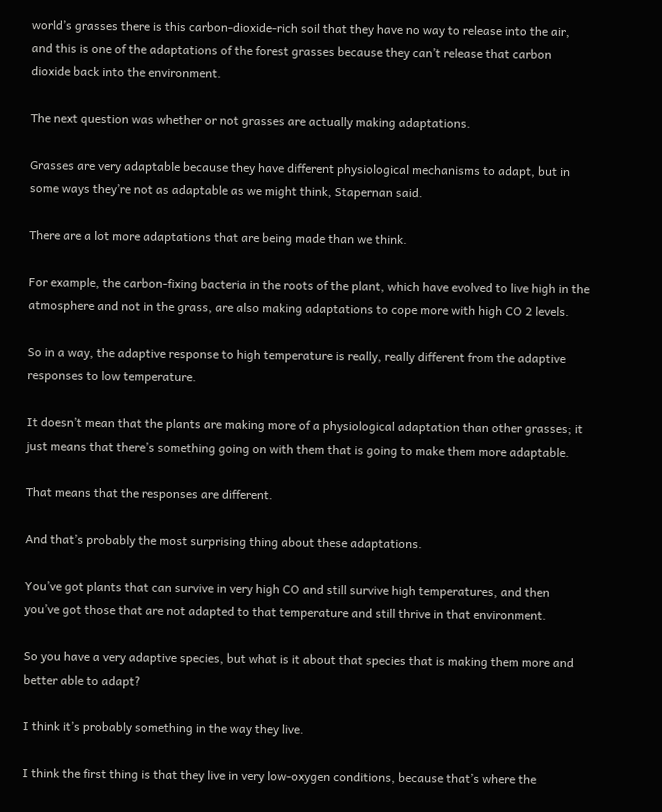world’s grasses there is this carbon-dioxide-rich soil that they have no way to release into the air, and this is one of the adaptations of the forest grasses because they can’t release that carbon dioxide back into the environment.

The next question was whether or not grasses are actually making adaptations.

Grasses are very adaptable because they have different physiological mechanisms to adapt, but in some ways they’re not as adaptable as we might think, Stapernan said.

There are a lot more adaptations that are being made than we think.

For example, the carbon-fixing bacteria in the roots of the plant, which have evolved to live high in the atmosphere and not in the grass, are also making adaptations to cope more with high CO 2 levels.

So in a way, the adaptive response to high temperature is really, really different from the adaptive responses to low temperature.

It doesn’t mean that the plants are making more of a physiological adaptation than other grasses; it just means that there’s something going on with them that is going to make them more adaptable.

That means that the responses are different.

And that’s probably the most surprising thing about these adaptations.

You’ve got plants that can survive in very high CO and still survive high temperatures, and then you’ve got those that are not adapted to that temperature and still thrive in that environment.

So you have a very adaptive species, but what is it about that species that is making them more and better able to adapt?

I think it’s probably something in the way they live.

I think the first thing is that they live in very low-oxygen conditions, because that’s where the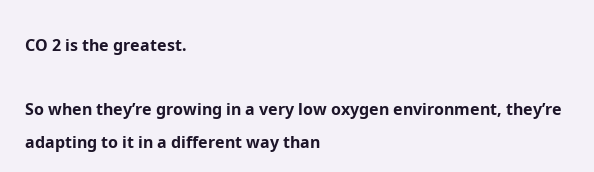CO 2 is the greatest.

So when they’re growing in a very low oxygen environment, they’re adapting to it in a different way than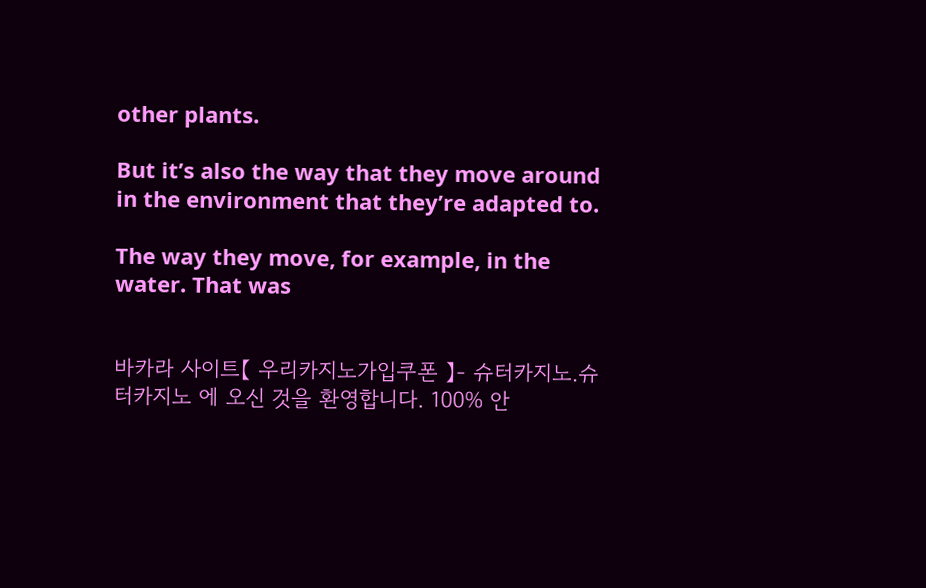other plants.

But it’s also the way that they move around in the environment that they’re adapted to.

The way they move, for example, in the water. That was


바카라 사이트【 우리카지노가입쿠폰 】- 슈터카지노.슈터카지노 에 오신 것을 환영합니다. 100% 안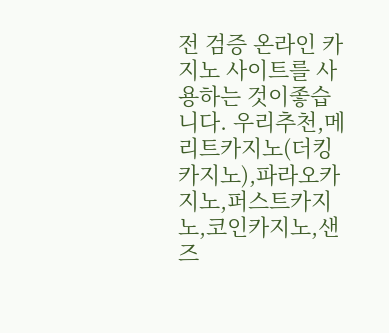전 검증 온라인 카지노 사이트를 사용하는 것이좋습니다. 우리추천,메리트카지노(더킹카지노),파라오카지노,퍼스트카지노,코인카지노,샌즈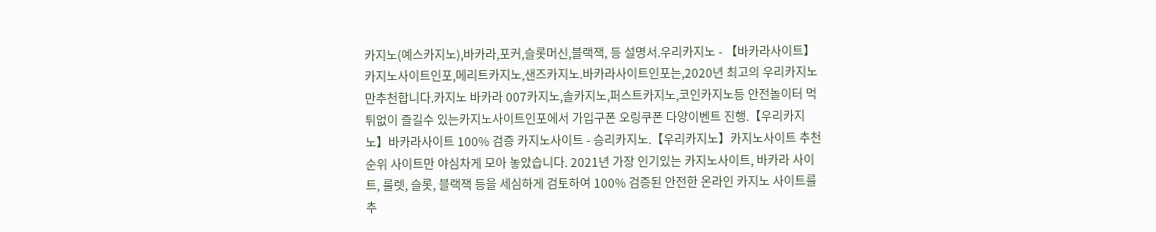카지노(예스카지노),바카라,포커,슬롯머신,블랙잭, 등 설명서.우리카지노 - 【바카라사이트】카지노사이트인포,메리트카지노,샌즈카지노.바카라사이트인포는,2020년 최고의 우리카지노만추천합니다.카지노 바카라 007카지노,솔카지노,퍼스트카지노,코인카지노등 안전놀이터 먹튀없이 즐길수 있는카지노사이트인포에서 가입구폰 오링쿠폰 다양이벤트 진행.【우리카지노】바카라사이트 100% 검증 카지노사이트 - 승리카지노.【우리카지노】카지노사이트 추천 순위 사이트만 야심차게 모아 놓았습니다. 2021년 가장 인기있는 카지노사이트, 바카라 사이트, 룰렛, 슬롯, 블랙잭 등을 세심하게 검토하여 100% 검증된 안전한 온라인 카지노 사이트를 추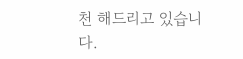천 해드리고 있습니다.